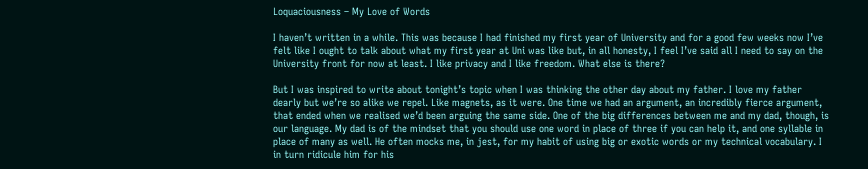Loquaciousness – My Love of Words

I haven’t written in a while. This was because I had finished my first year of University and for a good few weeks now I’ve felt like I ought to talk about what my first year at Uni was like but, in all honesty, I feel I’ve said all I need to say on the University front for now at least. I like privacy and I like freedom. What else is there?

But I was inspired to write about tonight’s topic when I was thinking the other day about my father. I love my father dearly but we’re so alike we repel. Like magnets, as it were. One time we had an argument, an incredibly fierce argument, that ended when we realised we’d been arguing the same side. One of the big differences between me and my dad, though, is our language. My dad is of the mindset that you should use one word in place of three if you can help it, and one syllable in place of many as well. He often mocks me, in jest, for my habit of using big or exotic words or my technical vocabulary. I in turn ridicule him for his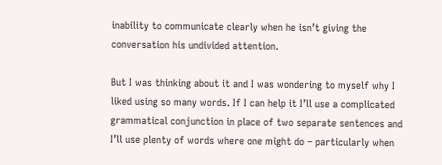inability to communicate clearly when he isn’t giving the conversation his undivided attention.

But I was thinking about it and I was wondering to myself why I liked using so many words. If I can help it I’ll use a complicated grammatical conjunction in place of two separate sentences and I’ll use plenty of words where one might do – particularly when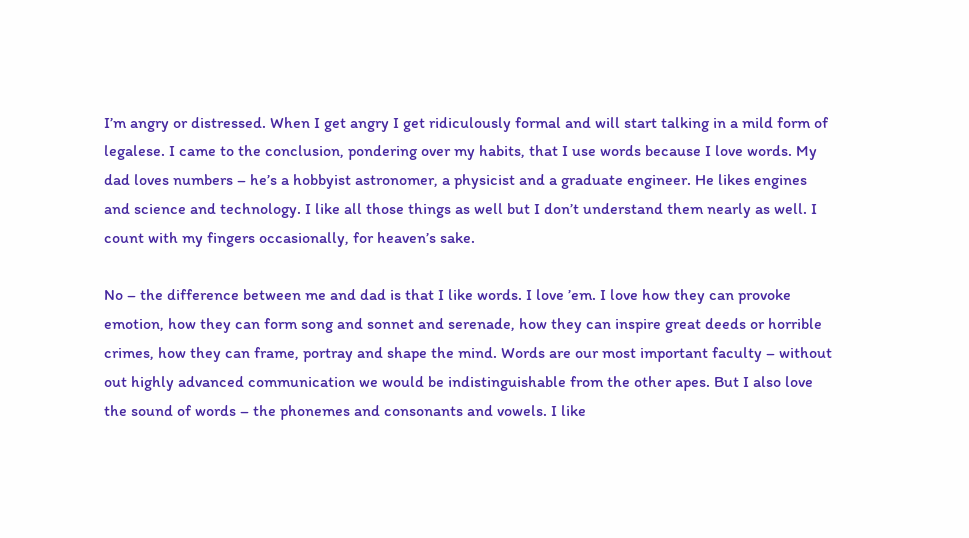I’m angry or distressed. When I get angry I get ridiculously formal and will start talking in a mild form of legalese. I came to the conclusion, pondering over my habits, that I use words because I love words. My dad loves numbers – he’s a hobbyist astronomer, a physicist and a graduate engineer. He likes engines and science and technology. I like all those things as well but I don’t understand them nearly as well. I count with my fingers occasionally, for heaven’s sake.

No – the difference between me and dad is that I like words. I love ’em. I love how they can provoke emotion, how they can form song and sonnet and serenade, how they can inspire great deeds or horrible crimes, how they can frame, portray and shape the mind. Words are our most important faculty – without out highly advanced communication we would be indistinguishable from the other apes. But I also love the sound of words – the phonemes and consonants and vowels. I like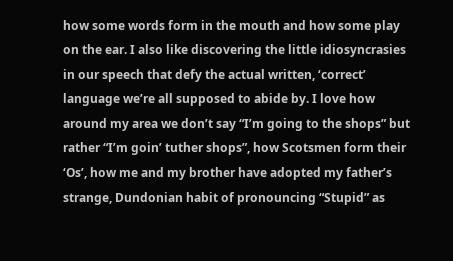how some words form in the mouth and how some play on the ear. I also like discovering the little idiosyncrasies in our speech that defy the actual written, ‘correct’ language we’re all supposed to abide by. I love how around my area we don’t say “I’m going to the shops” but rather “I’m goin’ tuther shops”, how Scotsmen form their ‘Os’, how me and my brother have adopted my father’s strange, Dundonian habit of pronouncing “Stupid” as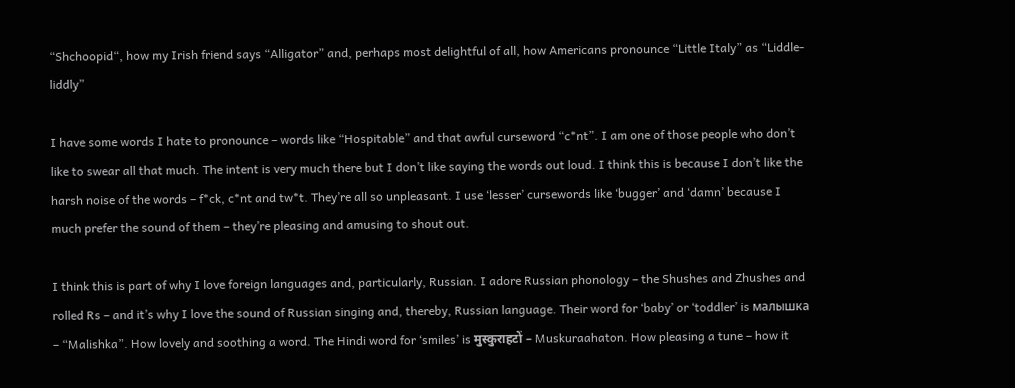“Shchoopid“, how my Irish friend says “Alligator” and, perhaps most delightful of all, how Americans pronounce “Little Italy” as “Liddle-liddly”

I have some words I hate to pronounce – words like “Hospitable” and that awful curseword “c*nt”. I am one of those people who don’t like to swear all that much. The intent is very much there but I don’t like saying the words out loud. I think this is because I don’t like the harsh noise of the words – f*ck, c*nt and tw*t. They’re all so unpleasant. I use ‘lesser’ cursewords like ‘bugger’ and ‘damn’ because I much prefer the sound of them – they’re pleasing and amusing to shout out.

I think this is part of why I love foreign languages and, particularly, Russian. I adore Russian phonology – the Shushes and Zhushes and rolled Rs – and it’s why I love the sound of Russian singing and, thereby, Russian language. Their word for ‘baby’ or ‘toddler’ is малышка – “Malishka”. How lovely and soothing a word. The Hindi word for ‘smiles’ is मुस्कुराहटों – Muskuraahaton. How pleasing a tune – how it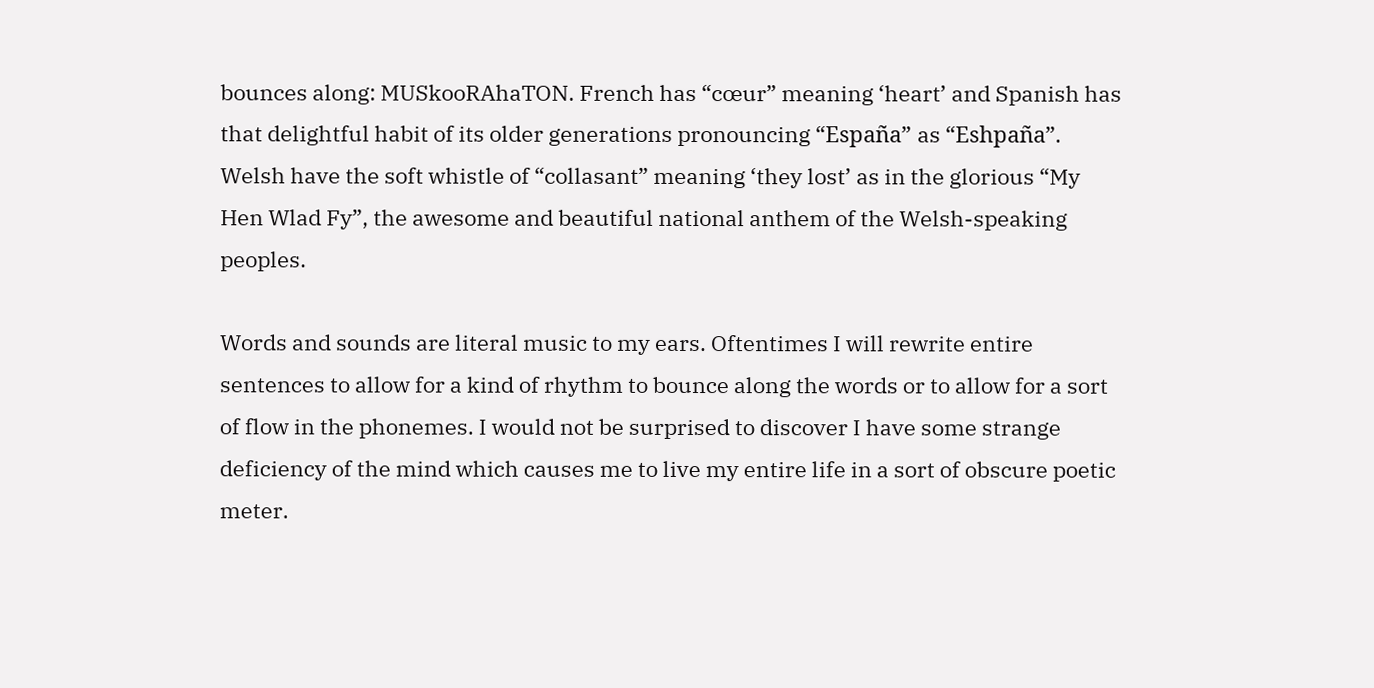bounces along: MUSkooRAhaTON. French has “cœur” meaning ‘heart’ and Spanish has that delightful habit of its older generations pronouncing “España” as “Eshpaña”. Welsh have the soft whistle of “collasant” meaning ‘they lost’ as in the glorious “My Hen Wlad Fy”, the awesome and beautiful national anthem of the Welsh-speaking peoples.

Words and sounds are literal music to my ears. Oftentimes I will rewrite entire sentences to allow for a kind of rhythm to bounce along the words or to allow for a sort of flow in the phonemes. I would not be surprised to discover I have some strange deficiency of the mind which causes me to live my entire life in a sort of obscure poetic meter.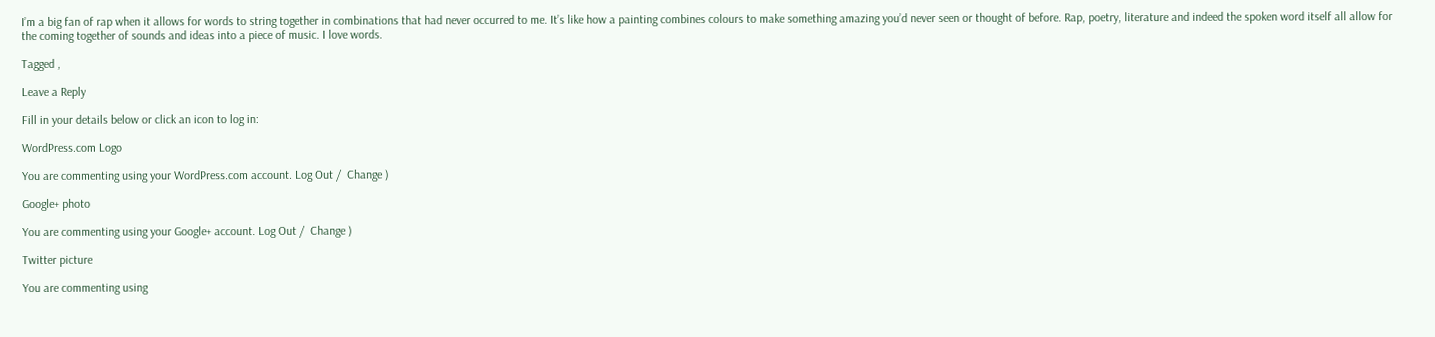I’m a big fan of rap when it allows for words to string together in combinations that had never occurred to me. It’s like how a painting combines colours to make something amazing you’d never seen or thought of before. Rap, poetry, literature and indeed the spoken word itself all allow for the coming together of sounds and ideas into a piece of music. I love words.

Tagged ,

Leave a Reply

Fill in your details below or click an icon to log in:

WordPress.com Logo

You are commenting using your WordPress.com account. Log Out /  Change )

Google+ photo

You are commenting using your Google+ account. Log Out /  Change )

Twitter picture

You are commenting using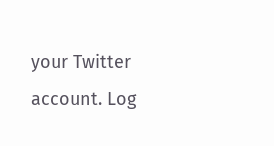your Twitter account. Log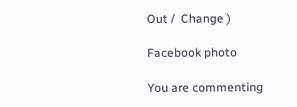Out /  Change )

Facebook photo

You are commenting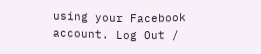using your Facebook account. Log Out /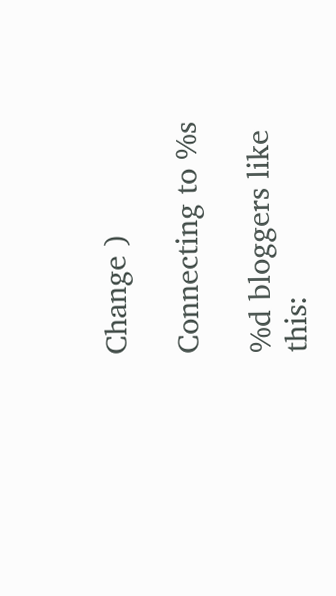Change )

Connecting to %s

%d bloggers like this: